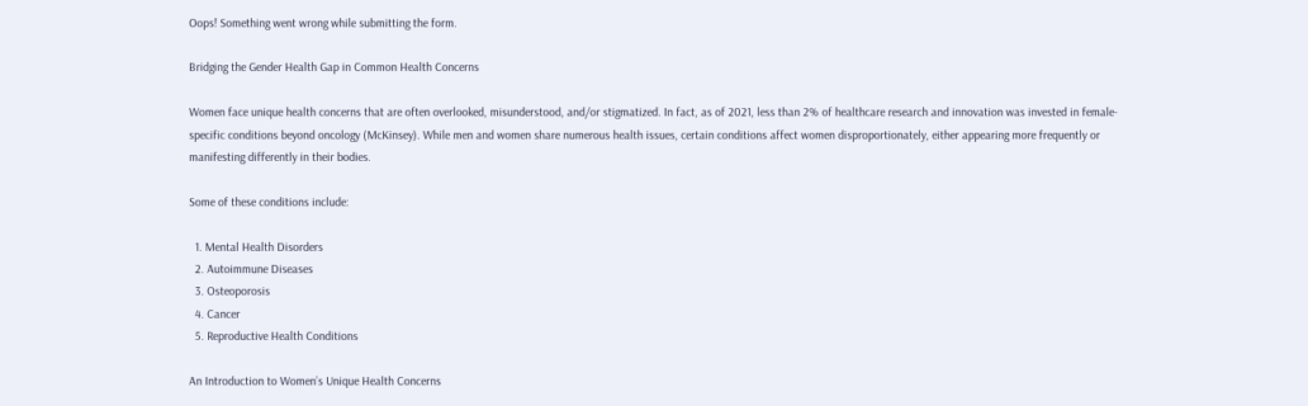Oops! Something went wrong while submitting the form.

Bridging the Gender Health Gap in Common Health Concerns

Women face unique health concerns that are often overlooked, misunderstood, and/or stigmatized. In fact, as of 2021, less than 2% of healthcare research and innovation was invested in female-specific conditions beyond oncology (McKinsey). While men and women share numerous health issues, certain conditions affect women disproportionately, either appearing more frequently or manifesting differently in their bodies.

Some of these conditions include:

  1. Mental Health Disorders
  2. Autoimmune Diseases
  3. Osteoporosis
  4. Cancer
  5. Reproductive Health Conditions

An Introduction to Women’s Unique Health Concerns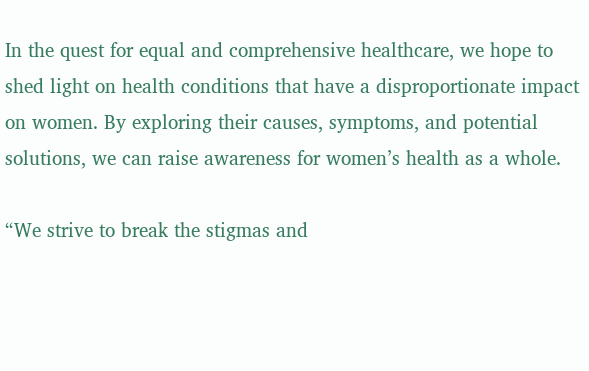In the quest for equal and comprehensive healthcare, we hope to shed light on health conditions that have a disproportionate impact on women. By exploring their causes, symptoms, and potential solutions, we can raise awareness for women’s health as a whole.

“We strive to break the stigmas and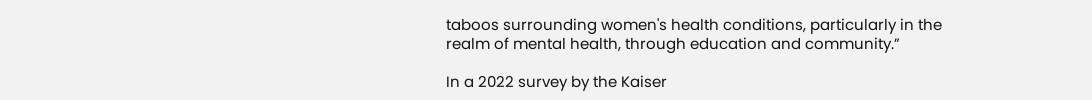taboos surrounding women's health conditions, particularly in the realm of mental health, through education and community.”

In a 2022 survey by the Kaiser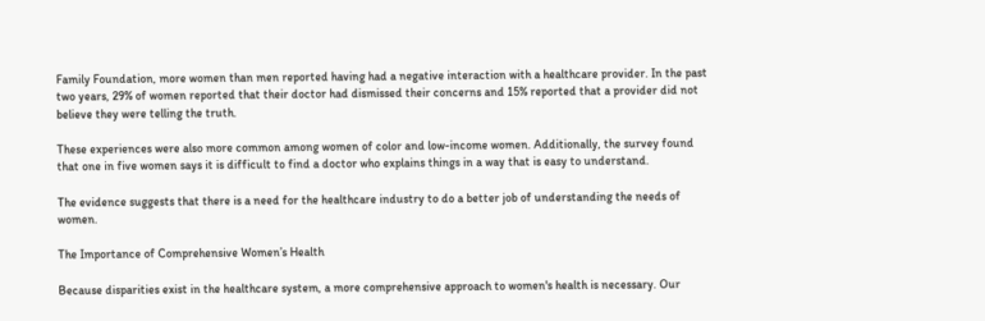Family Foundation, more women than men reported having had a negative interaction with a healthcare provider. In the past two years, 29% of women reported that their doctor had dismissed their concerns and 15% reported that a provider did not believe they were telling the truth.

These experiences were also more common among women of color and low-income women. Additionally, the survey found that one in five women says it is difficult to find a doctor who explains things in a way that is easy to understand.

The evidence suggests that there is a need for the healthcare industry to do a better job of understanding the needs of women.

The Importance of Comprehensive Women’s Health

Because disparities exist in the healthcare system, a more comprehensive approach to women's health is necessary. Our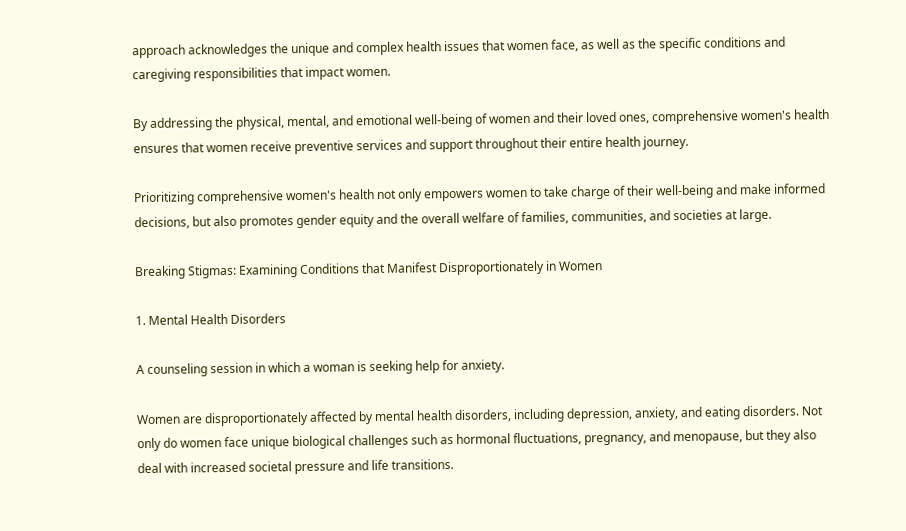approach acknowledges the unique and complex health issues that women face, as well as the specific conditions and caregiving responsibilities that impact women.

By addressing the physical, mental, and emotional well-being of women and their loved ones, comprehensive women's health ensures that women receive preventive services and support throughout their entire health journey.

Prioritizing comprehensive women's health not only empowers women to take charge of their well-being and make informed decisions, but also promotes gender equity and the overall welfare of families, communities, and societies at large.

Breaking Stigmas: Examining Conditions that Manifest Disproportionately in Women

1. Mental Health Disorders

A counseling session in which a woman is seeking help for anxiety.

Women are disproportionately affected by mental health disorders, including depression, anxiety, and eating disorders. Not only do women face unique biological challenges such as hormonal fluctuations, pregnancy, and menopause, but they also deal with increased societal pressure and life transitions.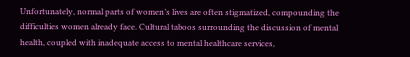Unfortunately, normal parts of women’s lives are often stigmatized, compounding the difficulties women already face. Cultural taboos surrounding the discussion of mental health, coupled with inadequate access to mental healthcare services,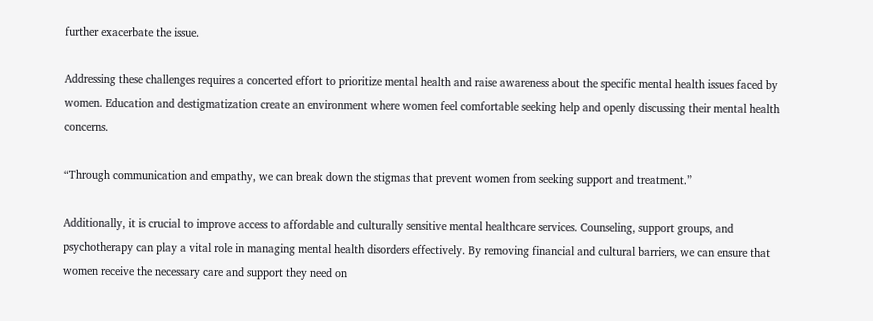further exacerbate the issue.

Addressing these challenges requires a concerted effort to prioritize mental health and raise awareness about the specific mental health issues faced by women. Education and destigmatization create an environment where women feel comfortable seeking help and openly discussing their mental health concerns.

“Through communication and empathy, we can break down the stigmas that prevent women from seeking support and treatment.”

Additionally, it is crucial to improve access to affordable and culturally sensitive mental healthcare services. Counseling, support groups, and psychotherapy can play a vital role in managing mental health disorders effectively. By removing financial and cultural barriers, we can ensure that women receive the necessary care and support they need on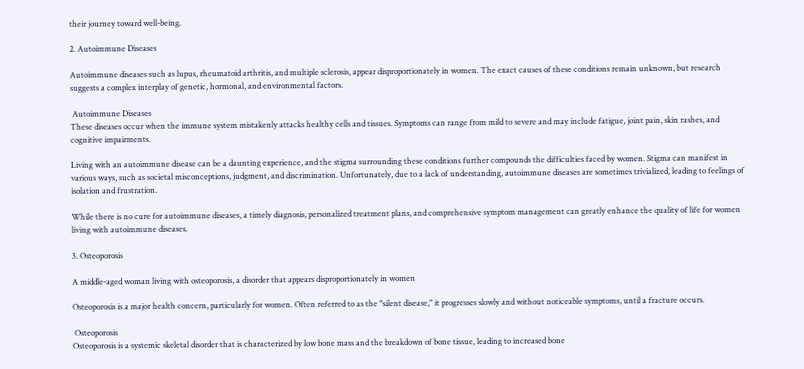their journey toward well-being.

2. Autoimmune Diseases

Autoimmune diseases such as lupus, rheumatoid arthritis, and multiple sclerosis, appear disproportionately in women. The exact causes of these conditions remain unknown, but research suggests a complex interplay of genetic, hormonal, and environmental factors.

 Autoimmune Diseases
These diseases occur when the immune system mistakenly attacks healthy cells and tissues. Symptoms can range from mild to severe and may include fatigue, joint pain, skin rashes, and cognitive impairments.

Living with an autoimmune disease can be a daunting experience, and the stigma surrounding these conditions further compounds the difficulties faced by women. Stigma can manifest in various ways, such as societal misconceptions, judgment, and discrimination. Unfortunately, due to a lack of understanding, autoimmune diseases are sometimes trivialized, leading to feelings of isolation and frustration.

While there is no cure for autoimmune diseases, a timely diagnosis, personalized treatment plans, and comprehensive symptom management can greatly enhance the quality of life for women living with autoimmune diseases.

3. Osteoporosis

A middle-aged woman living with osteoporosis, a disorder that appears disproportionately in women

Osteoporosis is a major health concern, particularly for women. Often referred to as the "silent disease," it progresses slowly and without noticeable symptoms, until a fracture occurs.

 Osteoporosis
Osteoporosis is a systemic skeletal disorder that is characterized by low bone mass and the breakdown of bone tissue, leading to increased bone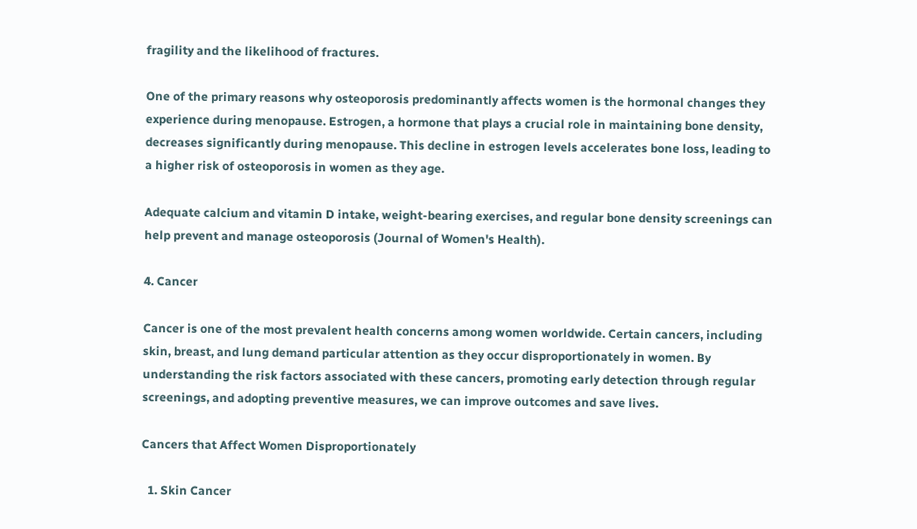fragility and the likelihood of fractures.

One of the primary reasons why osteoporosis predominantly affects women is the hormonal changes they experience during menopause. Estrogen, a hormone that plays a crucial role in maintaining bone density, decreases significantly during menopause. This decline in estrogen levels accelerates bone loss, leading to a higher risk of osteoporosis in women as they age.

Adequate calcium and vitamin D intake, weight-bearing exercises, and regular bone density screenings can help prevent and manage osteoporosis (Journal of Women's Health).

4. Cancer

Cancer is one of the most prevalent health concerns among women worldwide. Certain cancers, including skin, breast, and lung demand particular attention as they occur disproportionately in women. By understanding the risk factors associated with these cancers, promoting early detection through regular screenings, and adopting preventive measures, we can improve outcomes and save lives.

Cancers that Affect Women Disproportionately

  1. Skin Cancer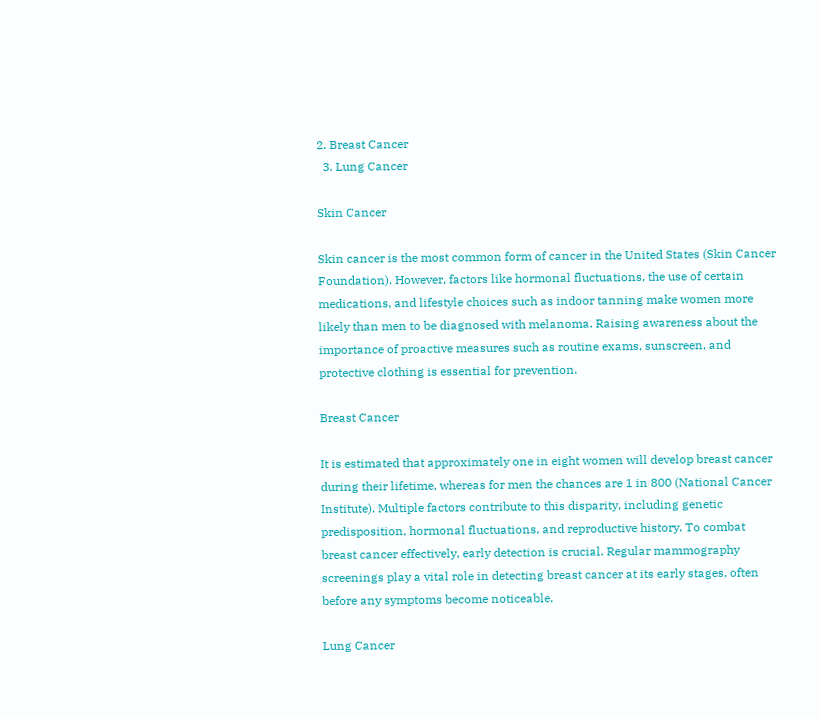2. Breast Cancer
  3. Lung Cancer

Skin Cancer

Skin cancer is the most common form of cancer in the United States (Skin Cancer Foundation). However, factors like hormonal fluctuations, the use of certain medications, and lifestyle choices such as indoor tanning make women more likely than men to be diagnosed with melanoma. Raising awareness about the importance of proactive measures such as routine exams, sunscreen, and protective clothing is essential for prevention.

Breast Cancer

It is estimated that approximately one in eight women will develop breast cancer during their lifetime, whereas for men the chances are 1 in 800 (National Cancer Institute). Multiple factors contribute to this disparity, including genetic predisposition, hormonal fluctuations, and reproductive history. To combat breast cancer effectively, early detection is crucial. Regular mammography screenings play a vital role in detecting breast cancer at its early stages, often before any symptoms become noticeable.

Lung Cancer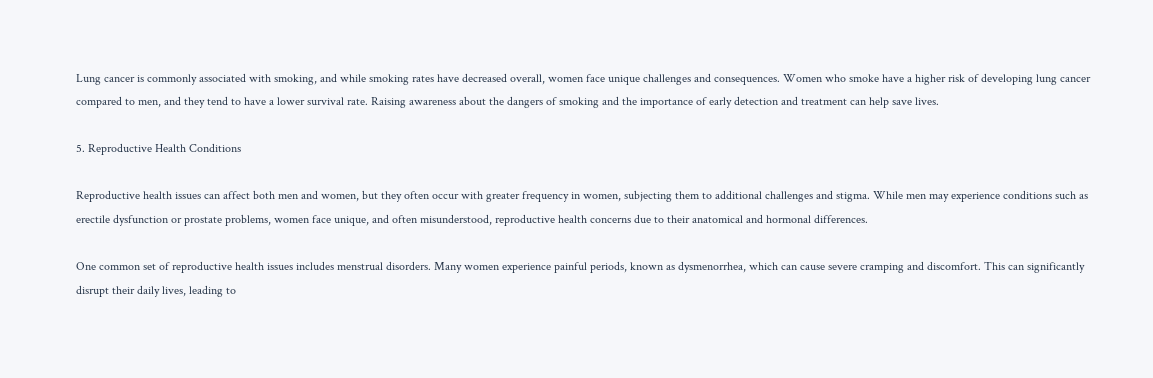Lung cancer is commonly associated with smoking, and while smoking rates have decreased overall, women face unique challenges and consequences. Women who smoke have a higher risk of developing lung cancer compared to men, and they tend to have a lower survival rate. Raising awareness about the dangers of smoking and the importance of early detection and treatment can help save lives.

5. Reproductive Health Conditions

Reproductive health issues can affect both men and women, but they often occur with greater frequency in women, subjecting them to additional challenges and stigma. While men may experience conditions such as erectile dysfunction or prostate problems, women face unique, and often misunderstood, reproductive health concerns due to their anatomical and hormonal differences.

One common set of reproductive health issues includes menstrual disorders. Many women experience painful periods, known as dysmenorrhea, which can cause severe cramping and discomfort. This can significantly disrupt their daily lives, leading to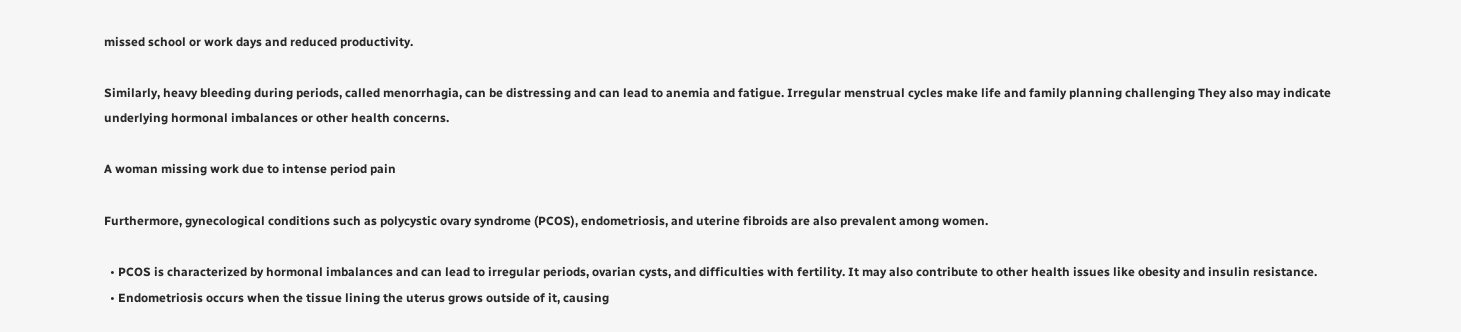missed school or work days and reduced productivity.

Similarly, heavy bleeding during periods, called menorrhagia, can be distressing and can lead to anemia and fatigue. Irregular menstrual cycles make life and family planning challenging They also may indicate underlying hormonal imbalances or other health concerns.

A woman missing work due to intense period pain

Furthermore, gynecological conditions such as polycystic ovary syndrome (PCOS), endometriosis, and uterine fibroids are also prevalent among women.

  • PCOS is characterized by hormonal imbalances and can lead to irregular periods, ovarian cysts, and difficulties with fertility. It may also contribute to other health issues like obesity and insulin resistance.
  • Endometriosis occurs when the tissue lining the uterus grows outside of it, causing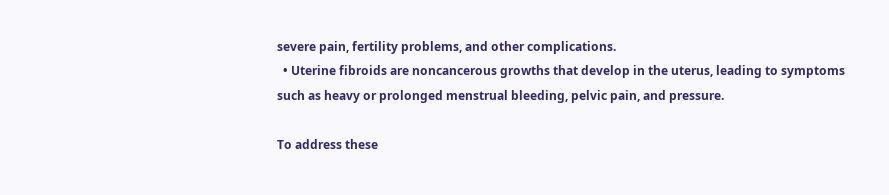severe pain, fertility problems, and other complications.
  • Uterine fibroids are noncancerous growths that develop in the uterus, leading to symptoms such as heavy or prolonged menstrual bleeding, pelvic pain, and pressure.

To address these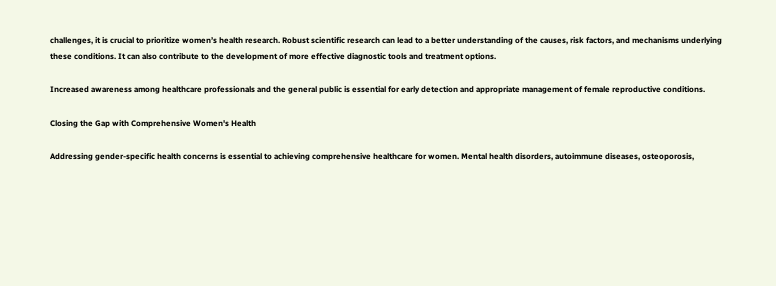challenges, it is crucial to prioritize women’s health research. Robust scientific research can lead to a better understanding of the causes, risk factors, and mechanisms underlying these conditions. It can also contribute to the development of more effective diagnostic tools and treatment options.

Increased awareness among healthcare professionals and the general public is essential for early detection and appropriate management of female reproductive conditions.

Closing the Gap with Comprehensive Women's Health

Addressing gender-specific health concerns is essential to achieving comprehensive healthcare for women. Mental health disorders, autoimmune diseases, osteoporosis,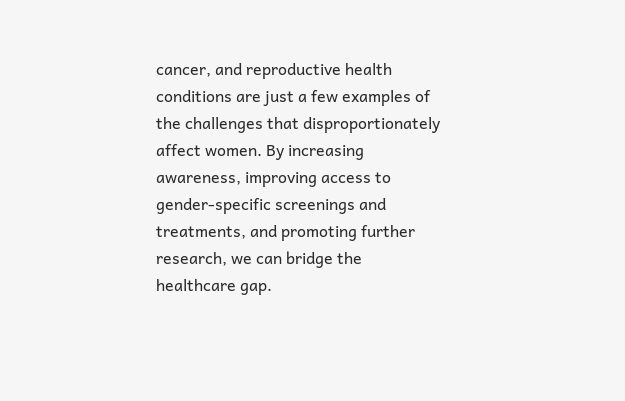cancer, and reproductive health conditions are just a few examples of the challenges that disproportionately affect women. By increasing awareness, improving access to gender-specific screenings and treatments, and promoting further research, we can bridge the healthcare gap.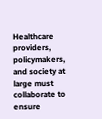Healthcare providers, policymakers, and society at large must collaborate to ensure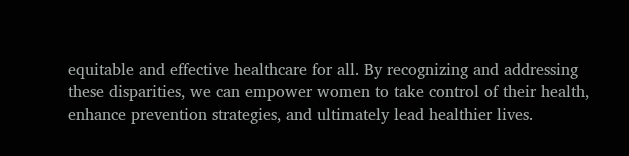equitable and effective healthcare for all. By recognizing and addressing these disparities, we can empower women to take control of their health, enhance prevention strategies, and ultimately lead healthier lives.